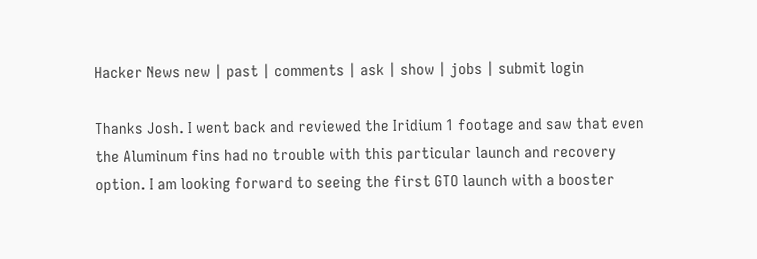Hacker News new | past | comments | ask | show | jobs | submit login

Thanks Josh. I went back and reviewed the Iridium 1 footage and saw that even the Aluminum fins had no trouble with this particular launch and recovery option. I am looking forward to seeing the first GTO launch with a booster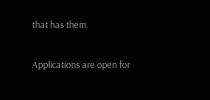that has them.

Applications are open for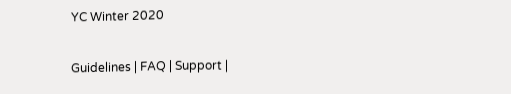YC Winter 2020

Guidelines | FAQ | Support |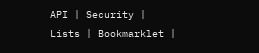API | Security | Lists | Bookmarklet |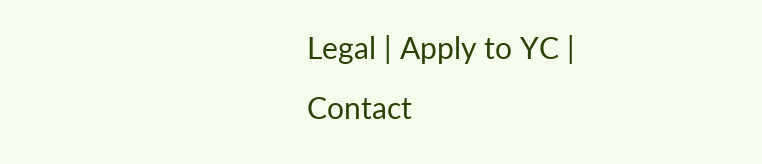Legal | Apply to YC | Contact